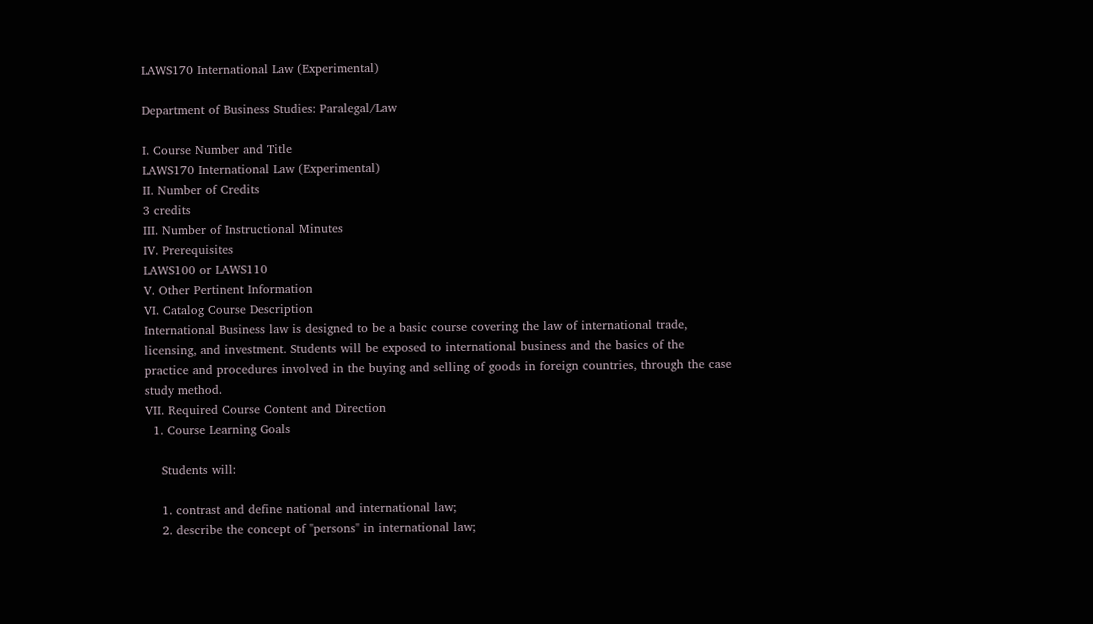LAWS170 International Law (Experimental)

Department of Business Studies: Paralegal/Law

I. Course Number and Title
LAWS170 International Law (Experimental)
II. Number of Credits
3 credits
III. Number of Instructional Minutes
IV. Prerequisites
LAWS100 or LAWS110
V. Other Pertinent Information
VI. Catalog Course Description
International Business law is designed to be a basic course covering the law of international trade, licensing, and investment. Students will be exposed to international business and the basics of the practice and procedures involved in the buying and selling of goods in foreign countries, through the case study method.
VII. Required Course Content and Direction
  1. Course Learning Goals

    Students will:

    1. contrast and define national and international law;
    2. describe the concept of "persons" in international law;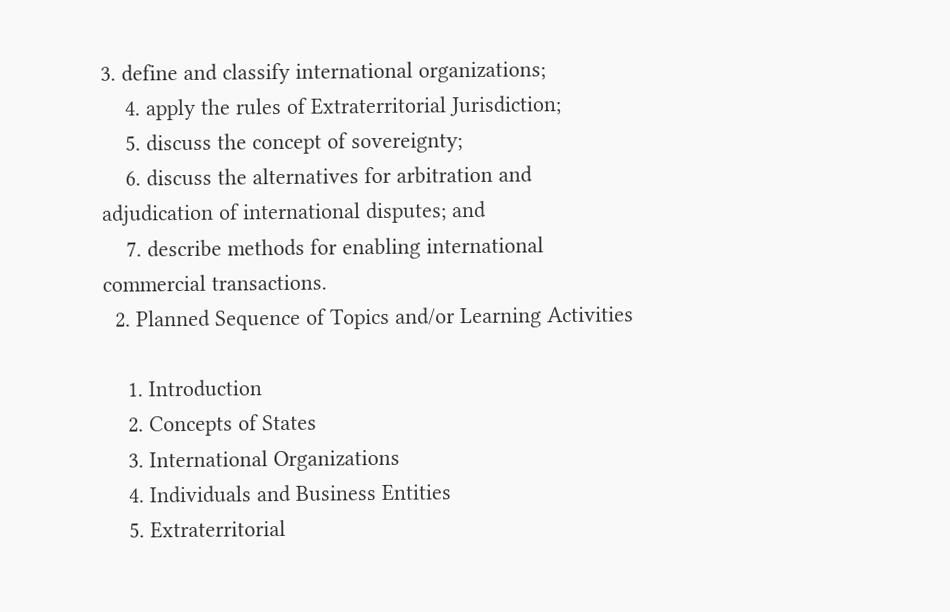3. define and classify international organizations;
    4. apply the rules of Extraterritorial Jurisdiction;
    5. discuss the concept of sovereignty;
    6. discuss the alternatives for arbitration and adjudication of international disputes; and
    7. describe methods for enabling international commercial transactions.
  2. Planned Sequence of Topics and/or Learning Activities

    1. Introduction
    2. Concepts of States
    3. International Organizations
    4. Individuals and Business Entities
    5. Extraterritorial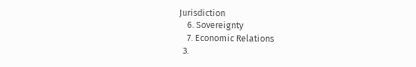Jurisdiction
    6. Sovereignty
    7. Economic Relations
  3.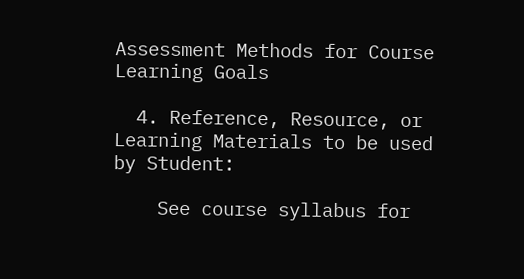Assessment Methods for Course Learning Goals

  4. Reference, Resource, or Learning Materials to be used by Student:

    See course syllabus for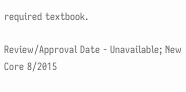required textbook.

Review/Approval Date - Unavailable; New Core 8/2015